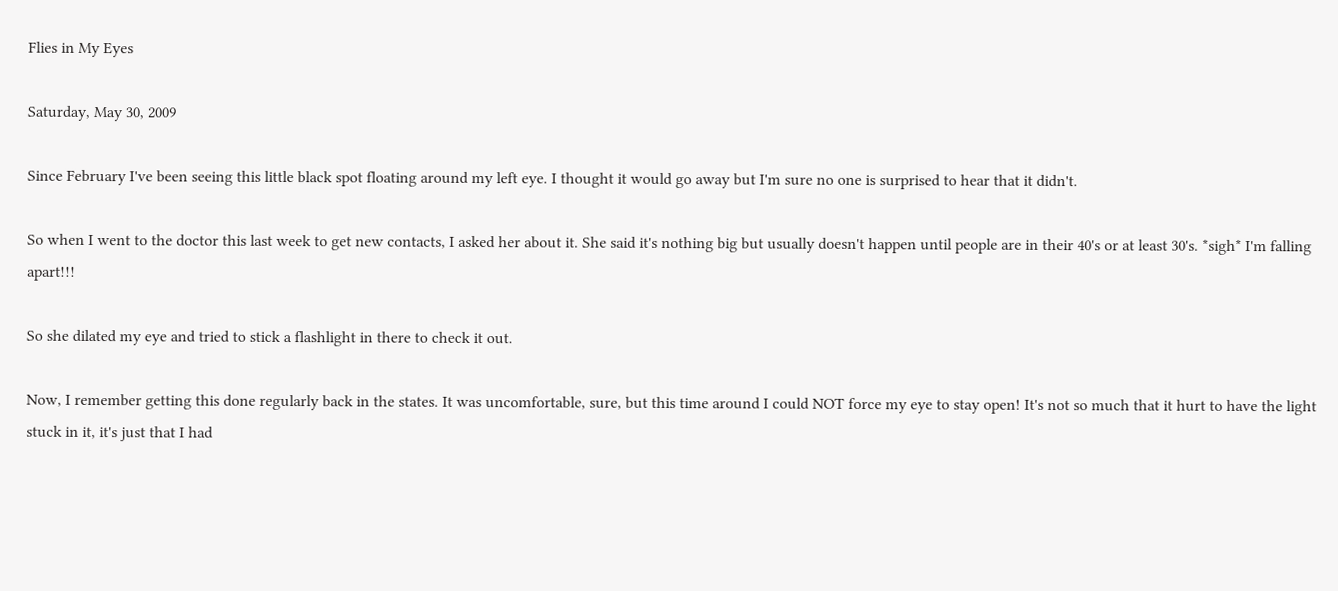Flies in My Eyes

Saturday, May 30, 2009

Since February I've been seeing this little black spot floating around my left eye. I thought it would go away but I'm sure no one is surprised to hear that it didn't.

So when I went to the doctor this last week to get new contacts, I asked her about it. She said it's nothing big but usually doesn't happen until people are in their 40's or at least 30's. *sigh* I'm falling apart!!!

So she dilated my eye and tried to stick a flashlight in there to check it out.

Now, I remember getting this done regularly back in the states. It was uncomfortable, sure, but this time around I could NOT force my eye to stay open! It's not so much that it hurt to have the light stuck in it, it's just that I had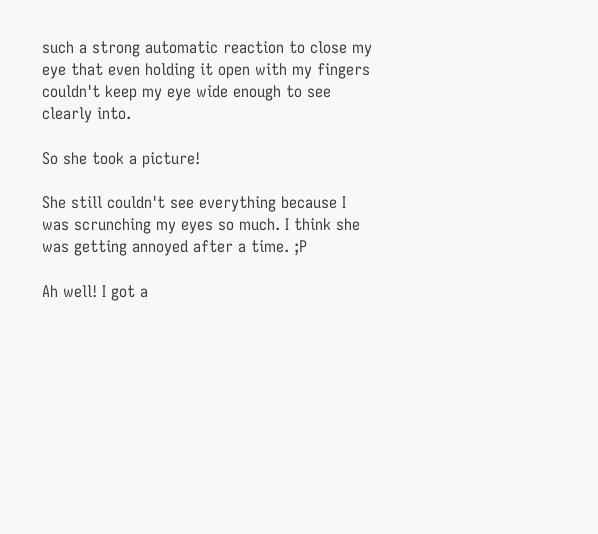such a strong automatic reaction to close my eye that even holding it open with my fingers couldn't keep my eye wide enough to see clearly into.

So she took a picture!

She still couldn't see everything because I was scrunching my eyes so much. I think she was getting annoyed after a time. ;P

Ah well! I got a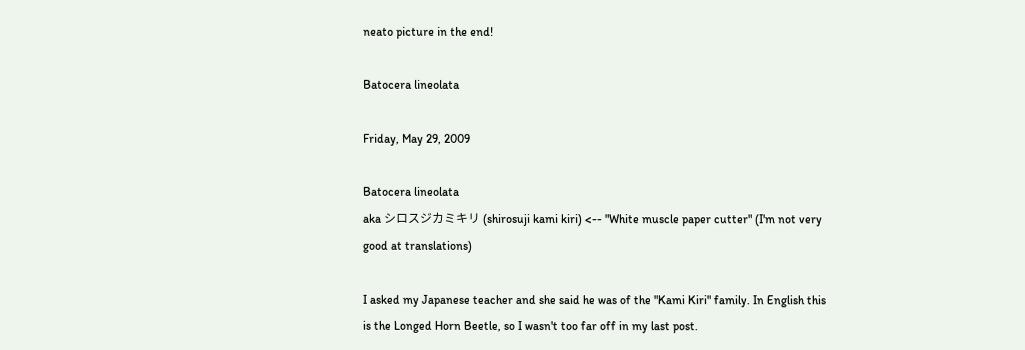neato picture in the end!

Batocera lineolata

Friday, May 29, 2009

Batocera lineolata
aka シロスジカミキリ (shirosuji kami kiri) <-- "White muscle paper cutter" (I'm not very good at translations)

I asked my Japanese teacher and she said he was of the "Kami Kiri" family. In English this is the Longed Horn Beetle, so I wasn't too far off in my last post.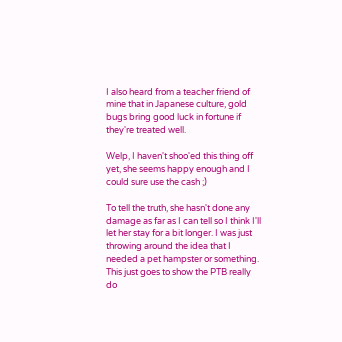I also heard from a teacher friend of mine that in Japanese culture, gold bugs bring good luck in fortune if they're treated well.

Welp, I haven't shoo'ed this thing off yet, she seems happy enough and I could sure use the cash ;)

To tell the truth, she hasn't done any damage as far as I can tell so I think I'll let her stay for a bit longer. I was just throwing around the idea that I needed a pet hampster or something. This just goes to show the PTB really do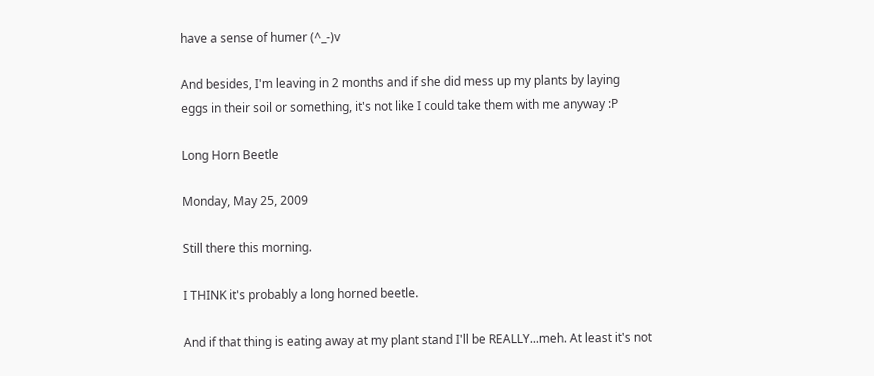have a sense of humer (^_-)v

And besides, I'm leaving in 2 months and if she did mess up my plants by laying eggs in their soil or something, it's not like I could take them with me anyway :P

Long Horn Beetle

Monday, May 25, 2009

Still there this morning.

I THINK it's probably a long horned beetle.

And if that thing is eating away at my plant stand I'll be REALLY...meh. At least it's not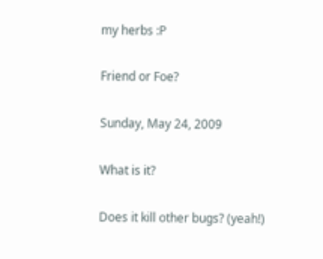my herbs :P

Friend or Foe?

Sunday, May 24, 2009

What is it?

Does it kill other bugs? (yeah!)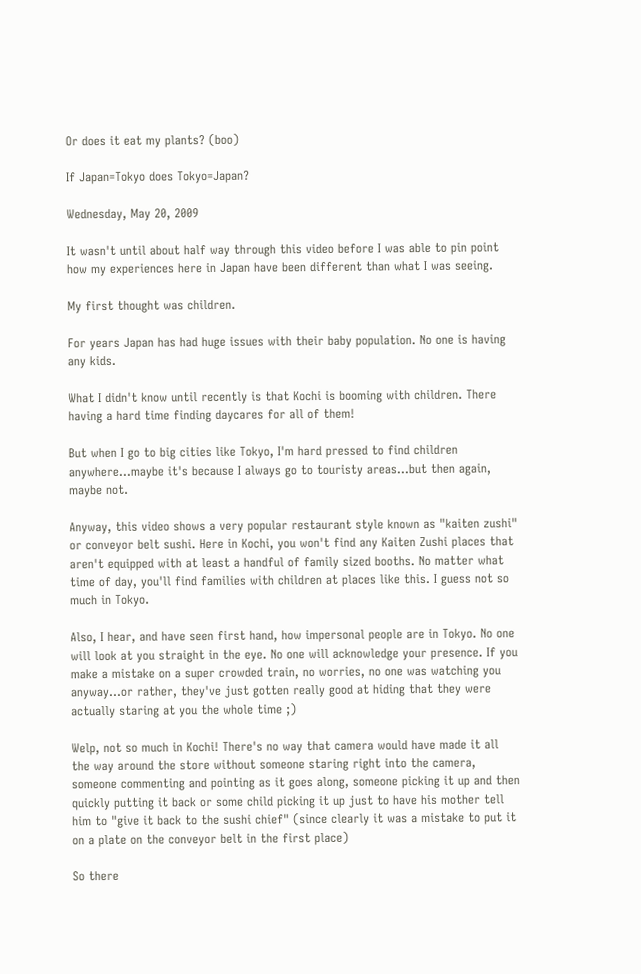Or does it eat my plants? (boo)

If Japan=Tokyo does Tokyo=Japan?

Wednesday, May 20, 2009

It wasn't until about half way through this video before I was able to pin point how my experiences here in Japan have been different than what I was seeing.

My first thought was children.

For years Japan has had huge issues with their baby population. No one is having any kids.

What I didn't know until recently is that Kochi is booming with children. There having a hard time finding daycares for all of them!

But when I go to big cities like Tokyo, I'm hard pressed to find children anywhere...maybe it's because I always go to touristy areas...but then again, maybe not.

Anyway, this video shows a very popular restaurant style known as "kaiten zushi" or conveyor belt sushi. Here in Kochi, you won't find any Kaiten Zushi places that aren't equipped with at least a handful of family sized booths. No matter what time of day, you'll find families with children at places like this. I guess not so much in Tokyo.

Also, I hear, and have seen first hand, how impersonal people are in Tokyo. No one will look at you straight in the eye. No one will acknowledge your presence. If you make a mistake on a super crowded train, no worries, no one was watching you anyway...or rather, they've just gotten really good at hiding that they were actually staring at you the whole time ;)

Welp, not so much in Kochi! There's no way that camera would have made it all the way around the store without someone staring right into the camera, someone commenting and pointing as it goes along, someone picking it up and then quickly putting it back or some child picking it up just to have his mother tell him to "give it back to the sushi chief" (since clearly it was a mistake to put it on a plate on the conveyor belt in the first place)

So there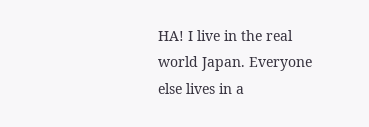HA! I live in the real world Japan. Everyone else lives in a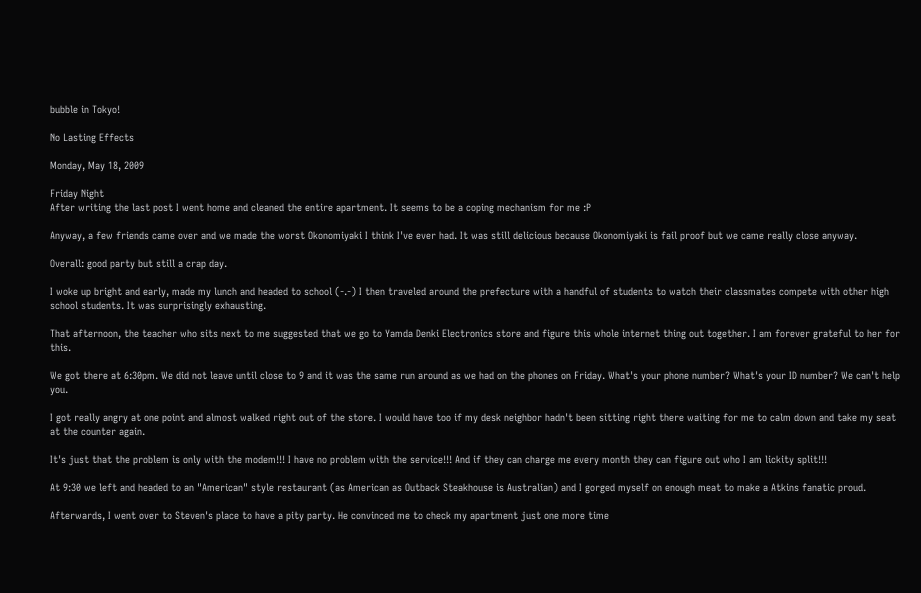bubble in Tokyo!

No Lasting Effects

Monday, May 18, 2009

Friday Night
After writing the last post I went home and cleaned the entire apartment. It seems to be a coping mechanism for me :P

Anyway, a few friends came over and we made the worst Okonomiyaki I think I've ever had. It was still delicious because Okonomiyaki is fail proof but we came really close anyway.

Overall: good party but still a crap day.

I woke up bright and early, made my lunch and headed to school (-.-) I then traveled around the prefecture with a handful of students to watch their classmates compete with other high school students. It was surprisingly exhausting.

That afternoon, the teacher who sits next to me suggested that we go to Yamda Denki Electronics store and figure this whole internet thing out together. I am forever grateful to her for this.

We got there at 6:30pm. We did not leave until close to 9 and it was the same run around as we had on the phones on Friday. What's your phone number? What's your ID number? We can't help you.

I got really angry at one point and almost walked right out of the store. I would have too if my desk neighbor hadn't been sitting right there waiting for me to calm down and take my seat at the counter again.

It's just that the problem is only with the modem!!! I have no problem with the service!!! And if they can charge me every month they can figure out who I am lickity split!!!

At 9:30 we left and headed to an "American" style restaurant (as American as Outback Steakhouse is Australian) and I gorged myself on enough meat to make a Atkins fanatic proud.

Afterwards, I went over to Steven's place to have a pity party. He convinced me to check my apartment just one more time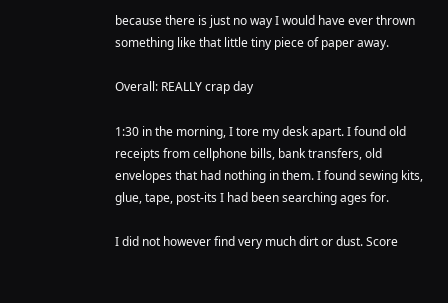because there is just no way I would have ever thrown something like that little tiny piece of paper away.

Overall: REALLY crap day

1:30 in the morning, I tore my desk apart. I found old receipts from cellphone bills, bank transfers, old envelopes that had nothing in them. I found sewing kits, glue, tape, post-its I had been searching ages for.

I did not however find very much dirt or dust. Score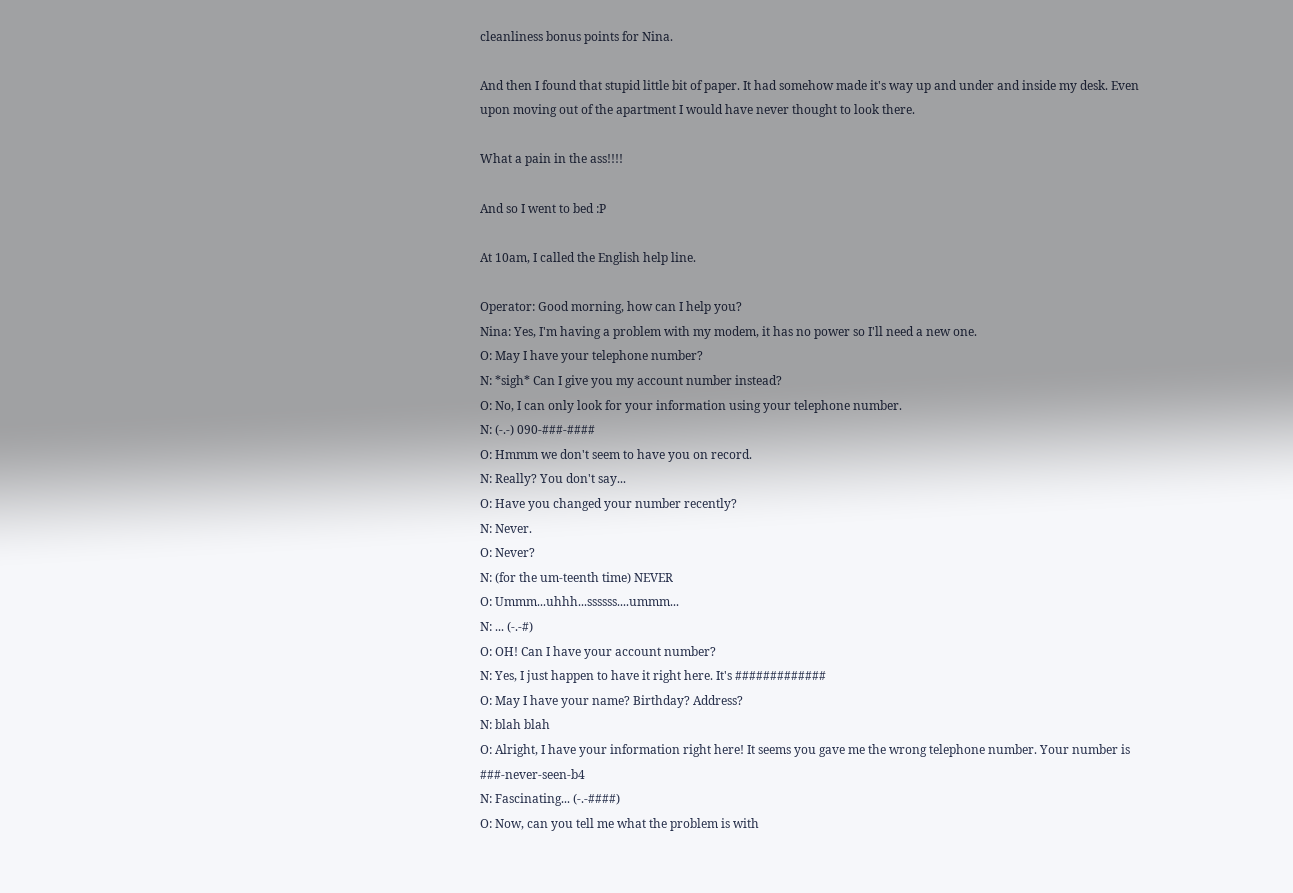cleanliness bonus points for Nina.

And then I found that stupid little bit of paper. It had somehow made it's way up and under and inside my desk. Even upon moving out of the apartment I would have never thought to look there.

What a pain in the ass!!!!

And so I went to bed :P

At 10am, I called the English help line.

Operator: Good morning, how can I help you?
Nina: Yes, I'm having a problem with my modem, it has no power so I'll need a new one.
O: May I have your telephone number?
N: *sigh* Can I give you my account number instead?
O: No, I can only look for your information using your telephone number.
N: (-.-) 090-###-####
O: Hmmm we don't seem to have you on record.
N: Really? You don't say...
O: Have you changed your number recently?
N: Never.
O: Never?
N: (for the um-teenth time) NEVER
O: Ummm...uhhh...ssssss....ummm...
N: ... (-.-#)
O: OH! Can I have your account number?
N: Yes, I just happen to have it right here. It's #############
O: May I have your name? Birthday? Address?
N: blah blah
O: Alright, I have your information right here! It seems you gave me the wrong telephone number. Your number is ###-never-seen-b4
N: Fascinating... (-.-####)
O: Now, can you tell me what the problem is with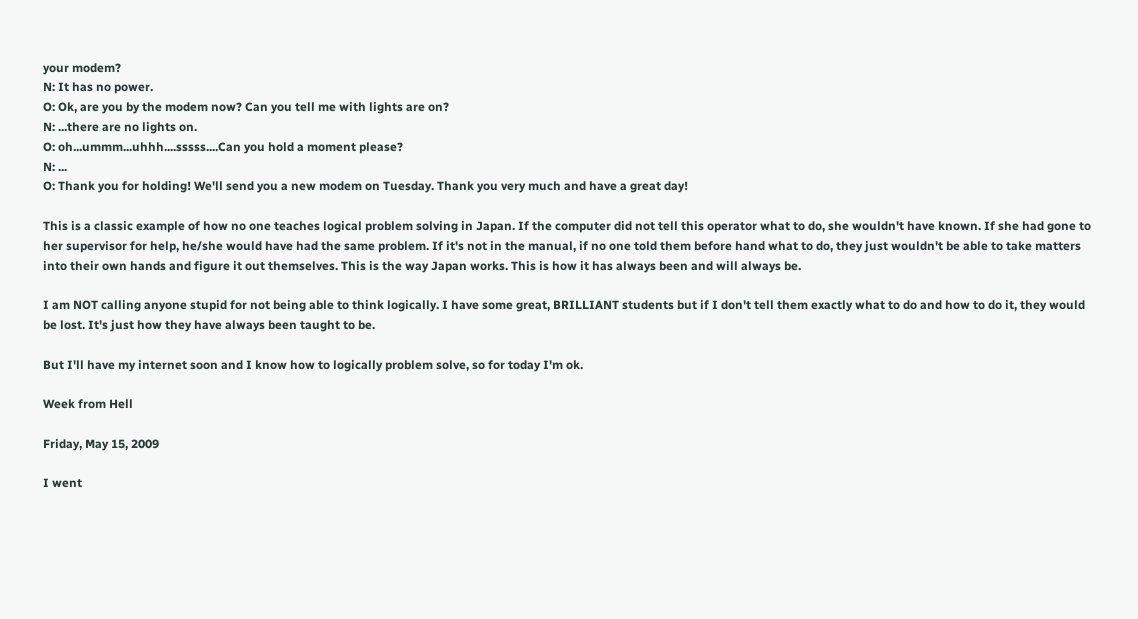your modem?
N: It has no power.
O: Ok, are you by the modem now? Can you tell me with lights are on?
N: ...there are no lights on.
O: oh...ummm...uhhh....sssss....Can you hold a moment please?
N: ...
O: Thank you for holding! We'll send you a new modem on Tuesday. Thank you very much and have a great day!

This is a classic example of how no one teaches logical problem solving in Japan. If the computer did not tell this operator what to do, she wouldn't have known. If she had gone to her supervisor for help, he/she would have had the same problem. If it's not in the manual, if no one told them before hand what to do, they just wouldn't be able to take matters into their own hands and figure it out themselves. This is the way Japan works. This is how it has always been and will always be.

I am NOT calling anyone stupid for not being able to think logically. I have some great, BRILLIANT students but if I don't tell them exactly what to do and how to do it, they would be lost. It's just how they have always been taught to be.

But I'll have my internet soon and I know how to logically problem solve, so for today I'm ok.

Week from Hell

Friday, May 15, 2009

I went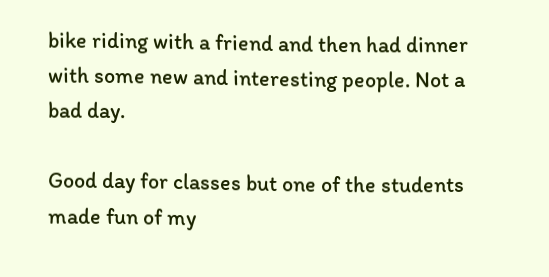bike riding with a friend and then had dinner with some new and interesting people. Not a bad day.

Good day for classes but one of the students made fun of my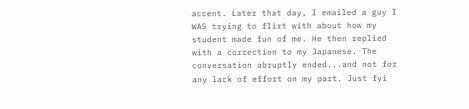accent. Later that day, I emailed a guy I WAS trying to flirt with about how my student made fun of me. He then replied with a correction to my Japanese. The conversation abruptly ended...and not for any lack of effort on my part. Just fyi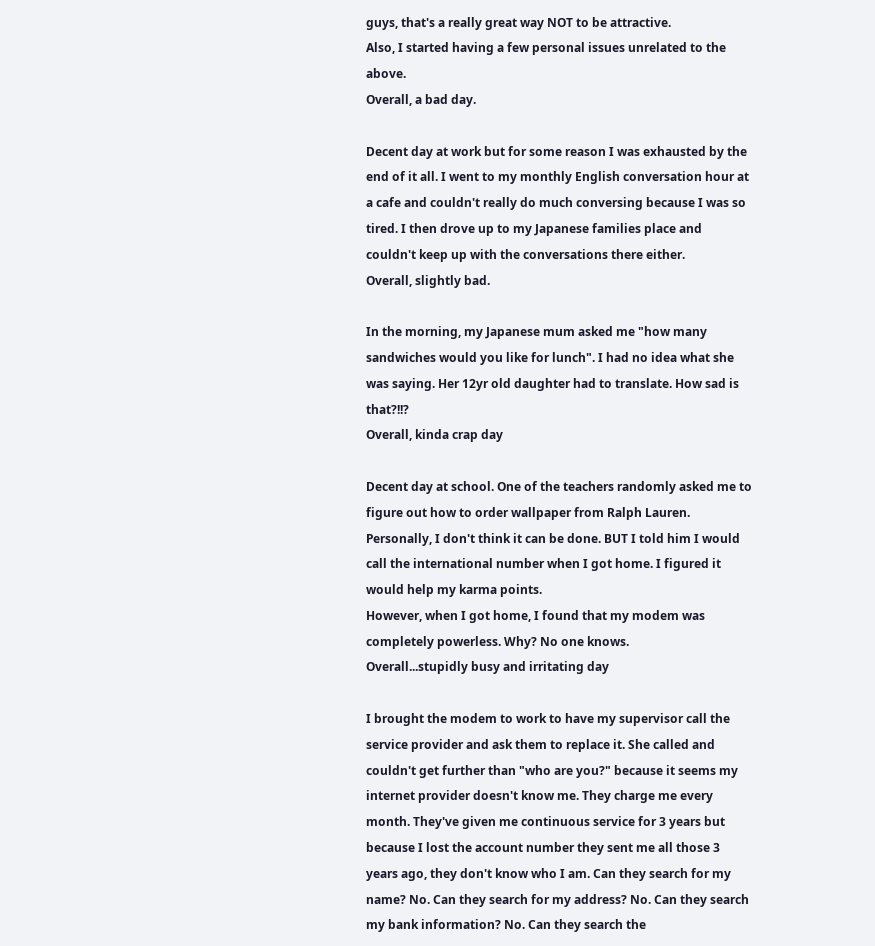guys, that's a really great way NOT to be attractive.
Also, I started having a few personal issues unrelated to the above.
Overall, a bad day.

Decent day at work but for some reason I was exhausted by the end of it all. I went to my monthly English conversation hour at a cafe and couldn't really do much conversing because I was so tired. I then drove up to my Japanese families place and couldn't keep up with the conversations there either.
Overall, slightly bad.

In the morning, my Japanese mum asked me "how many sandwiches would you like for lunch". I had no idea what she was saying. Her 12yr old daughter had to translate. How sad is that?!!?
Overall, kinda crap day

Decent day at school. One of the teachers randomly asked me to figure out how to order wallpaper from Ralph Lauren. Personally, I don't think it can be done. BUT I told him I would call the international number when I got home. I figured it would help my karma points.
However, when I got home, I found that my modem was completely powerless. Why? No one knows.
Overall...stupidly busy and irritating day

I brought the modem to work to have my supervisor call the service provider and ask them to replace it. She called and couldn't get further than "who are you?" because it seems my internet provider doesn't know me. They charge me every month. They've given me continuous service for 3 years but because I lost the account number they sent me all those 3 years ago, they don't know who I am. Can they search for my name? No. Can they search for my address? No. Can they search my bank information? No. Can they search the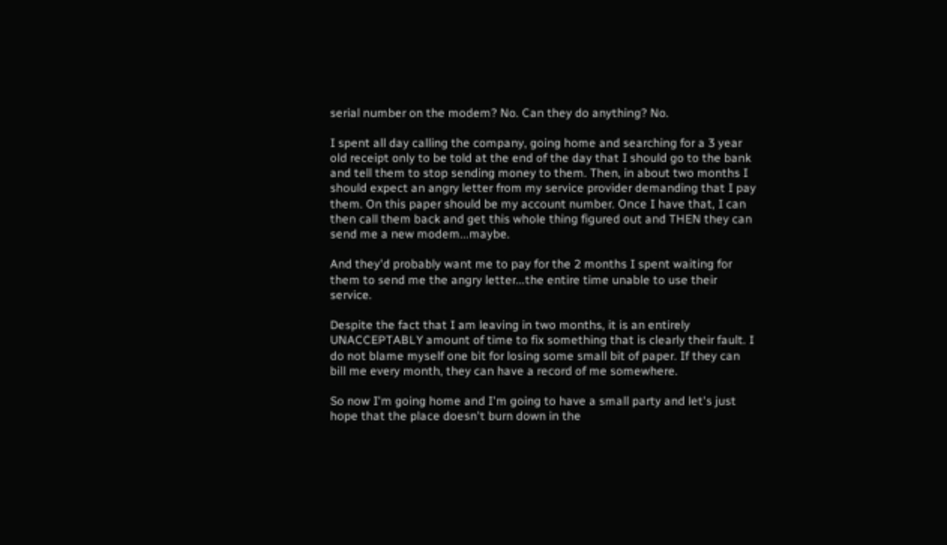serial number on the modem? No. Can they do anything? No.

I spent all day calling the company, going home and searching for a 3 year old receipt only to be told at the end of the day that I should go to the bank and tell them to stop sending money to them. Then, in about two months I should expect an angry letter from my service provider demanding that I pay them. On this paper should be my account number. Once I have that, I can then call them back and get this whole thing figured out and THEN they can send me a new modem...maybe.

And they'd probably want me to pay for the 2 months I spent waiting for them to send me the angry letter...the entire time unable to use their service.

Despite the fact that I am leaving in two months, it is an entirely UNACCEPTABLY amount of time to fix something that is clearly their fault. I do not blame myself one bit for losing some small bit of paper. If they can bill me every month, they can have a record of me somewhere.

So now I'm going home and I'm going to have a small party and let's just hope that the place doesn't burn down in the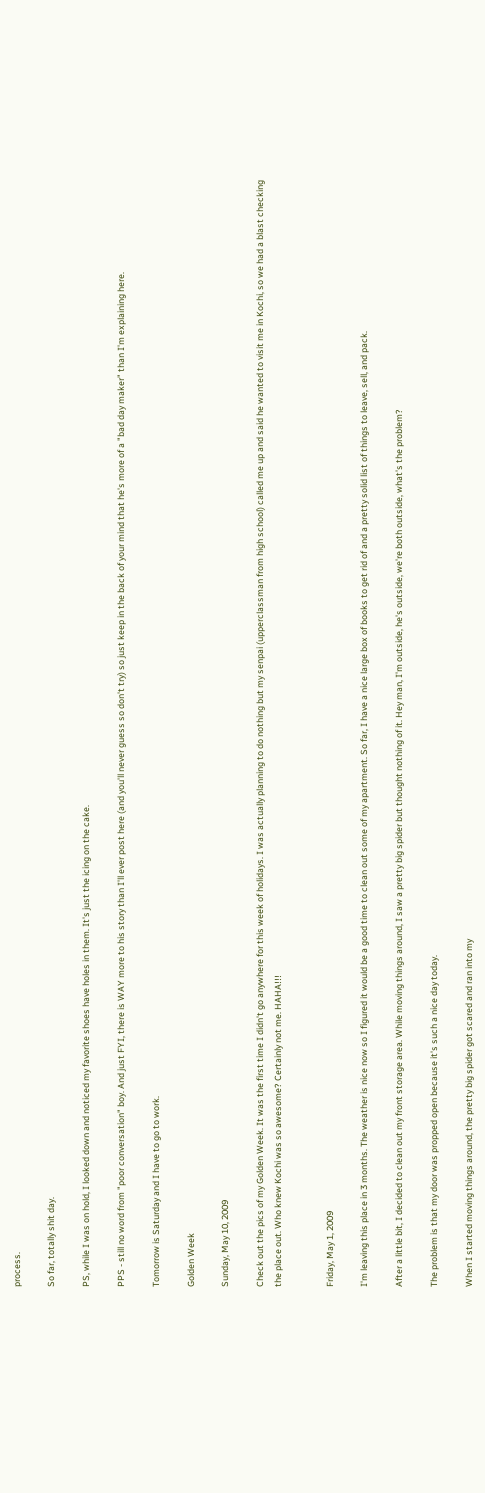process.

So far, totally shit day.

PS, while I was on hold, I looked down and noticed my favorite shoes have holes in them. It's just the icing on the cake.

PPS - still no word from "poor conversation" boy. And just FYI, there is WAY more to his story than I'll ever post here (and you'll never guess so don't try) so just keep in the back of your mind that he's more of a "bad day maker" than I'm explaining here.

Tomorrow is Saturday and I have to go to work.

Golden Week

Sunday, May 10, 2009

Check out the pics of my Golden Week. It was the first time I didn't go anywhere for this week of holidays. I was actually planning to do nothing but my senpai (upperclassman from high school) called me up and said he wanted to visit me in Kochi, so we had a blast checking the place out. Who knew Kochi was so awesome? Certainly not me. HAHA!!!


Friday, May 1, 2009

I'm leaving this place in 3 months. The weather is nice now so I figured it would be a good time to clean out some of my apartment. So far, I have a nice large box of books to get rid of and a pretty solid list of things to leave, sell, and pack.

After a little bit, I decided to clean out my front storage area. While moving things around, I saw a pretty big spider but thought nothing of it. Hey man, I'm outside, he's outside, we're both outside, what's the problem?

The problem is that my door was propped open because it's such a nice day today.

When I started moving things around, the pretty big spider got scared and ran into my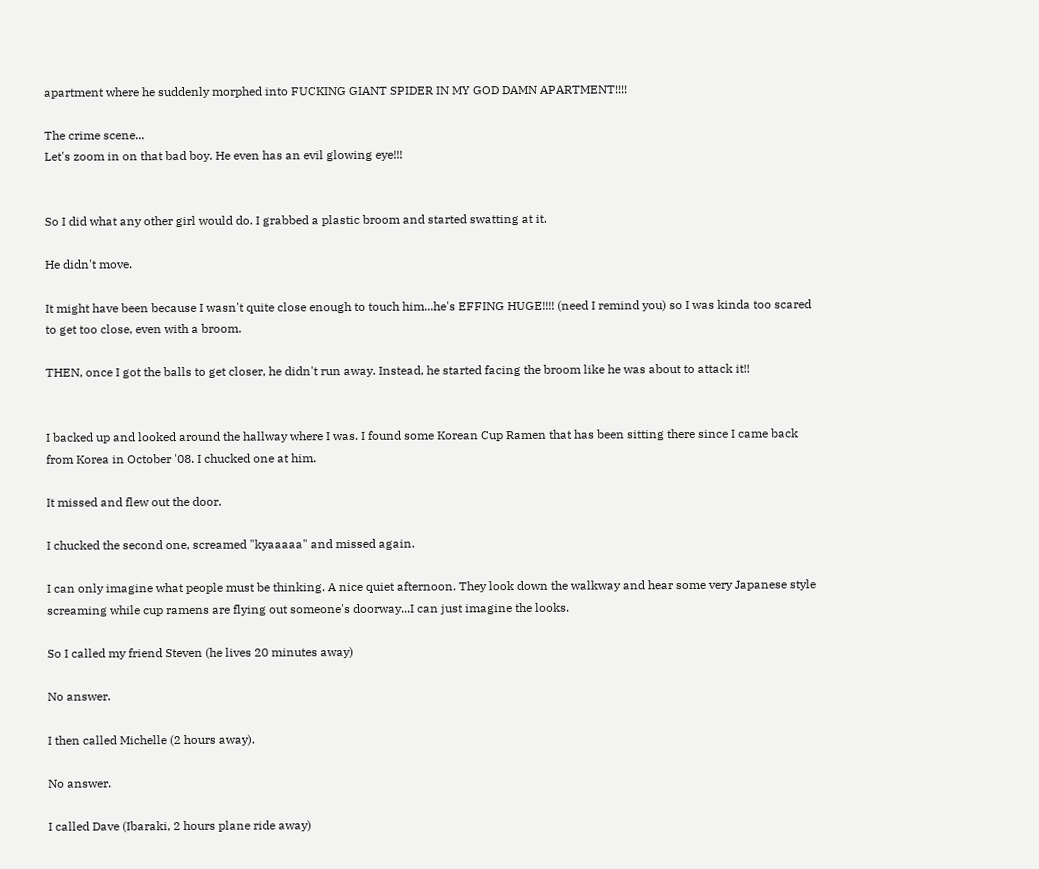apartment where he suddenly morphed into FUCKING GIANT SPIDER IN MY GOD DAMN APARTMENT!!!!

The crime scene...
Let's zoom in on that bad boy. He even has an evil glowing eye!!!


So I did what any other girl would do. I grabbed a plastic broom and started swatting at it.

He didn't move.

It might have been because I wasn't quite close enough to touch him...he's EFFING HUGE!!!! (need I remind you) so I was kinda too scared to get too close, even with a broom.

THEN, once I got the balls to get closer, he didn't run away. Instead, he started facing the broom like he was about to attack it!!


I backed up and looked around the hallway where I was. I found some Korean Cup Ramen that has been sitting there since I came back from Korea in October '08. I chucked one at him.

It missed and flew out the door.

I chucked the second one, screamed "kyaaaaa" and missed again.

I can only imagine what people must be thinking. A nice quiet afternoon. They look down the walkway and hear some very Japanese style screaming while cup ramens are flying out someone's doorway...I can just imagine the looks.

So I called my friend Steven (he lives 20 minutes away)

No answer.

I then called Michelle (2 hours away).

No answer.

I called Dave (Ibaraki, 2 hours plane ride away)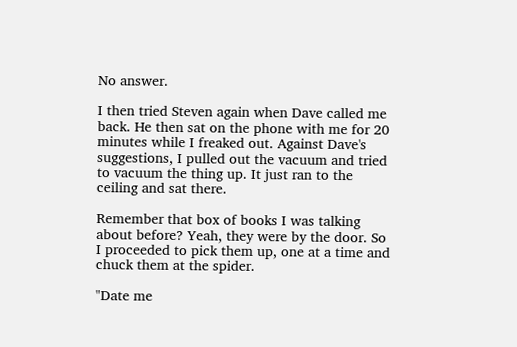No answer.

I then tried Steven again when Dave called me back. He then sat on the phone with me for 20 minutes while I freaked out. Against Dave's suggestions, I pulled out the vacuum and tried to vacuum the thing up. It just ran to the ceiling and sat there.

Remember that box of books I was talking about before? Yeah, they were by the door. So I proceeded to pick them up, one at a time and chuck them at the spider.

"Date me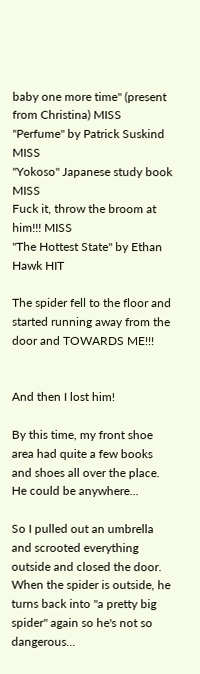baby one more time" (present from Christina) MISS
"Perfume" by Patrick Suskind MISS
"Yokoso" Japanese study book MISS
Fuck it, throw the broom at him!!! MISS
"The Hottest State" by Ethan Hawk HIT

The spider fell to the floor and started running away from the door and TOWARDS ME!!!


And then I lost him!

By this time, my front shoe area had quite a few books and shoes all over the place. He could be anywhere...

So I pulled out an umbrella and scrooted everything outside and closed the door. When the spider is outside, he turns back into "a pretty big spider" again so he's not so dangerous...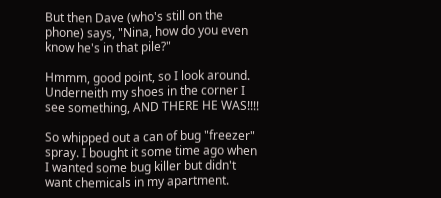But then Dave (who's still on the phone) says, "Nina, how do you even know he's in that pile?"

Hmmm, good point, so I look around. Underneith my shoes in the corner I see something, AND THERE HE WAS!!!!

So whipped out a can of bug "freezer" spray. I bought it some time ago when I wanted some bug killer but didn't want chemicals in my apartment.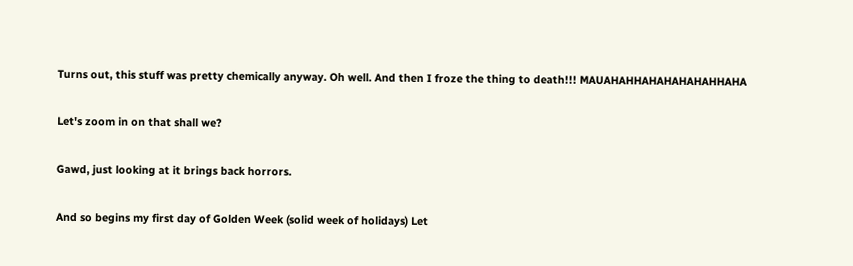Turns out, this stuff was pretty chemically anyway. Oh well. And then I froze the thing to death!!! MAUAHAHHAHAHAHAHAHHAHA

Let's zoom in on that shall we?

Gawd, just looking at it brings back horrors.

And so begins my first day of Golden Week (solid week of holidays) Let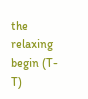the relaxing begin (T-T)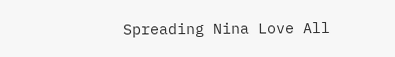Spreading Nina Love All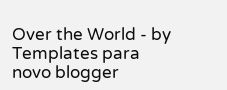Over the World - by Templates para novo blogger